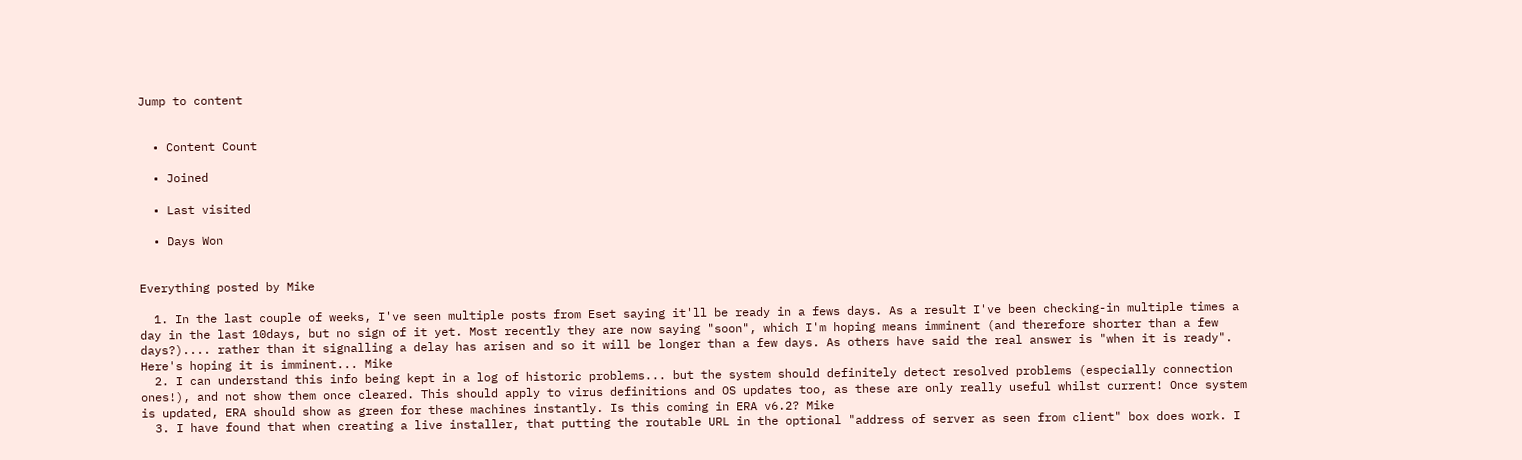Jump to content


  • Content Count

  • Joined

  • Last visited

  • Days Won


Everything posted by Mike

  1. In the last couple of weeks, I've seen multiple posts from Eset saying it'll be ready in a fews days. As a result I've been checking-in multiple times a day in the last 10days, but no sign of it yet. Most recently they are now saying "soon", which I'm hoping means imminent (and therefore shorter than a few days?).... rather than it signalling a delay has arisen and so it will be longer than a few days. As others have said the real answer is "when it is ready". Here's hoping it is imminent... Mike
  2. I can understand this info being kept in a log of historic problems... but the system should definitely detect resolved problems (especially connection ones!), and not show them once cleared. This should apply to virus definitions and OS updates too, as these are only really useful whilst current! Once system is updated, ERA should show as green for these machines instantly. Is this coming in ERA v6.2? Mike
  3. I have found that when creating a live installer, that putting the routable URL in the optional "address of server as seen from client" box does work. I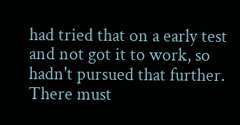had tried that on a early test and not got it to work, so hadn't pursued that further. There must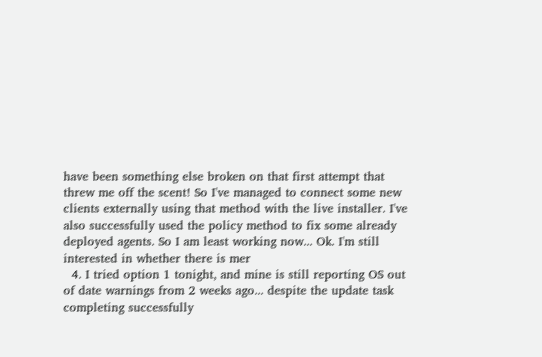have been something else broken on that first attempt that threw me off the scent! So I've managed to connect some new clients externally using that method with the live installer. I've also successfully used the policy method to fix some already deployed agents. So I am least working now... Ok. I'm still interested in whether there is mer
  4. I tried option 1 tonight, and mine is still reporting OS out of date warnings from 2 weeks ago... despite the update task completing successfully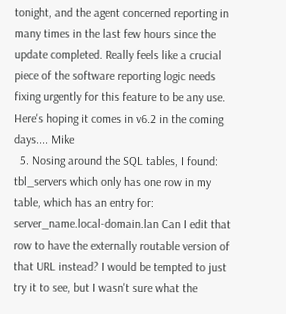tonight, and the agent concerned reporting in many times in the last few hours since the update completed. Really feels like a crucial piece of the software reporting logic needs fixing urgently for this feature to be any use. Here's hoping it comes in v6.2 in the coming days.... Mike
  5. Nosing around the SQL tables, I found: tbl_servers which only has one row in my table, which has an entry for: server_name.local-domain.lan Can I edit that row to have the externally routable version of that URL instead? I would be tempted to just try it to see, but I wasn't sure what the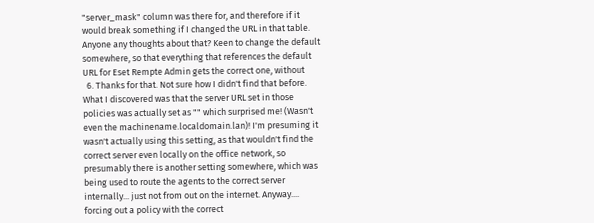"server_mask" column was there for, and therefore if it would break something if I changed the URL in that table. Anyone any thoughts about that? Keen to change the default somewhere, so that everything that references the default URL for Eset Rempte Admin gets the correct one, without
  6. Thanks for that. Not sure how I didn't find that before. What I discovered was that the server URL set in those policies was actually set as "" which surprised me! (Wasn't even the machinename.localdomain.lan)! I'm presuming it wasn't actually using this setting, as that wouldn't find the correct server even locally on the office network, so presumably there is another setting somewhere, which was being used to route the agents to the correct server internally... just not from out on the internet. Anyway.... forcing out a policy with the correct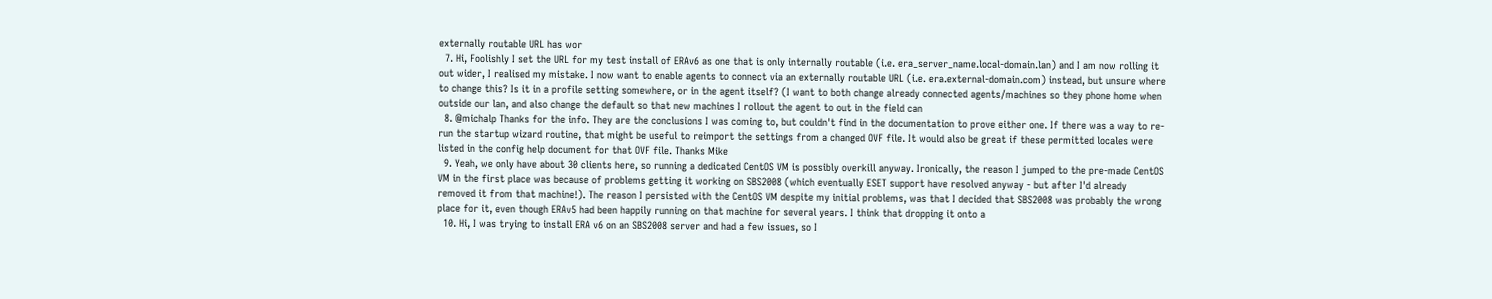externally routable URL has wor
  7. Hi, Foolishly I set the URL for my test install of ERAv6 as one that is only internally routable (i.e. era_server_name.local-domain.lan) and I am now rolling it out wider, I realised my mistake. I now want to enable agents to connect via an externally routable URL (i.e. era.external-domain.com) instead, but unsure where to change this? Is it in a profile setting somewhere, or in the agent itself? (I want to both change already connected agents/machines so they phone home when outside our lan, and also change the default so that new machines I rollout the agent to out in the field can
  8. @michalp Thanks for the info. They are the conclusions I was coming to, but couldn't find in the documentation to prove either one. If there was a way to re-run the startup wizard routine, that might be useful to reimport the settings from a changed OVF file. It would also be great if these permitted locales were listed in the config help document for that OVF file. Thanks Mike
  9. Yeah, we only have about 30 clients here, so running a dedicated CentOS VM is possibly overkill anyway. Ironically, the reason I jumped to the pre-made CentOS VM in the first place was because of problems getting it working on SBS2008 (which eventually ESET support have resolved anyway - but after I'd already removed it from that machine!). The reason I persisted with the CentOS VM despite my initial problems, was that I decided that SBS2008 was probably the wrong place for it, even though ERAv5 had been happily running on that machine for several years. I think that dropping it onto a
  10. Hi, I was trying to install ERA v6 on an SBS2008 server and had a few issues, so I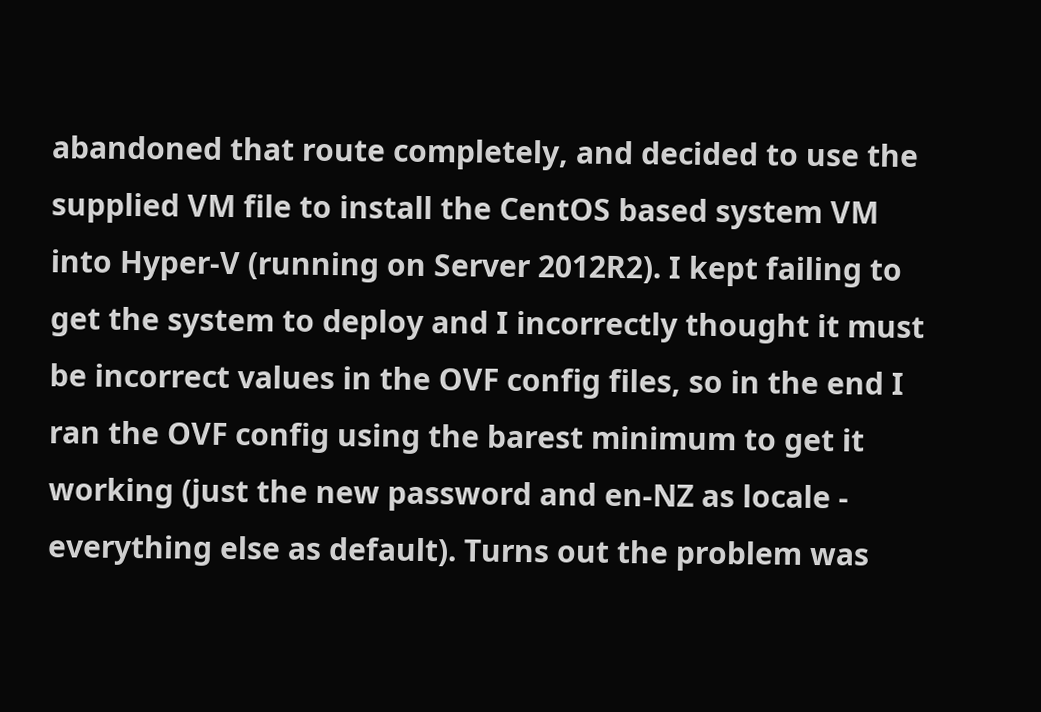abandoned that route completely, and decided to use the supplied VM file to install the CentOS based system VM into Hyper-V (running on Server 2012R2). I kept failing to get the system to deploy and I incorrectly thought it must be incorrect values in the OVF config files, so in the end I ran the OVF config using the barest minimum to get it working (just the new password and en-NZ as locale - everything else as default). Turns out the problem was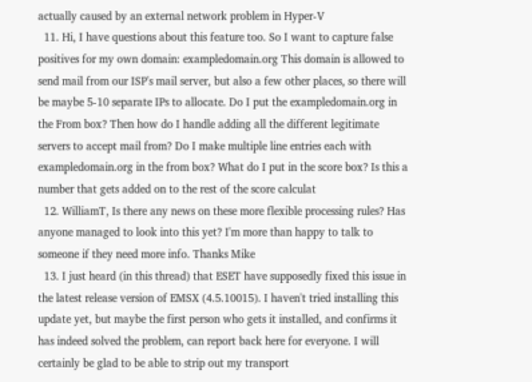actually caused by an external network problem in Hyper-V
  11. Hi, I have questions about this feature too. So I want to capture false positives for my own domain: exampledomain.org This domain is allowed to send mail from our ISP's mail server, but also a few other places, so there will be maybe 5-10 separate IPs to allocate. Do I put the exampledomain.org in the From box? Then how do I handle adding all the different legitimate servers to accept mail from? Do I make multiple line entries each with exampledomain.org in the from box? What do I put in the score box? Is this a number that gets added on to the rest of the score calculat
  12. WilliamT, Is there any news on these more flexible processing rules? Has anyone managed to look into this yet? I'm more than happy to talk to someone if they need more info. Thanks Mike
  13. I just heard (in this thread) that ESET have supposedly fixed this issue in the latest release version of EMSX (4.5.10015). I haven't tried installing this update yet, but maybe the first person who gets it installed, and confirms it has indeed solved the problem, can report back here for everyone. I will certainly be glad to be able to strip out my transport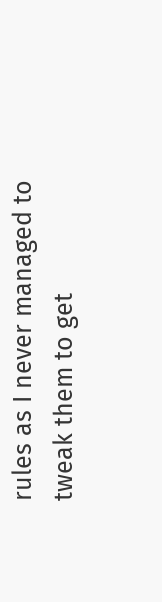rules as I never managed to tweak them to get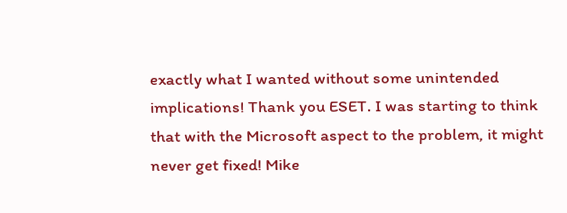exactly what I wanted without some unintended implications! Thank you ESET. I was starting to think that with the Microsoft aspect to the problem, it might never get fixed! Mike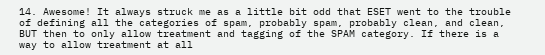14. Awesome! It always struck me as a little bit odd that ESET went to the trouble of defining all the categories of spam, probably spam, probably clean, and clean, BUT then to only allow treatment and tagging of the SPAM category. If there is a way to allow treatment at all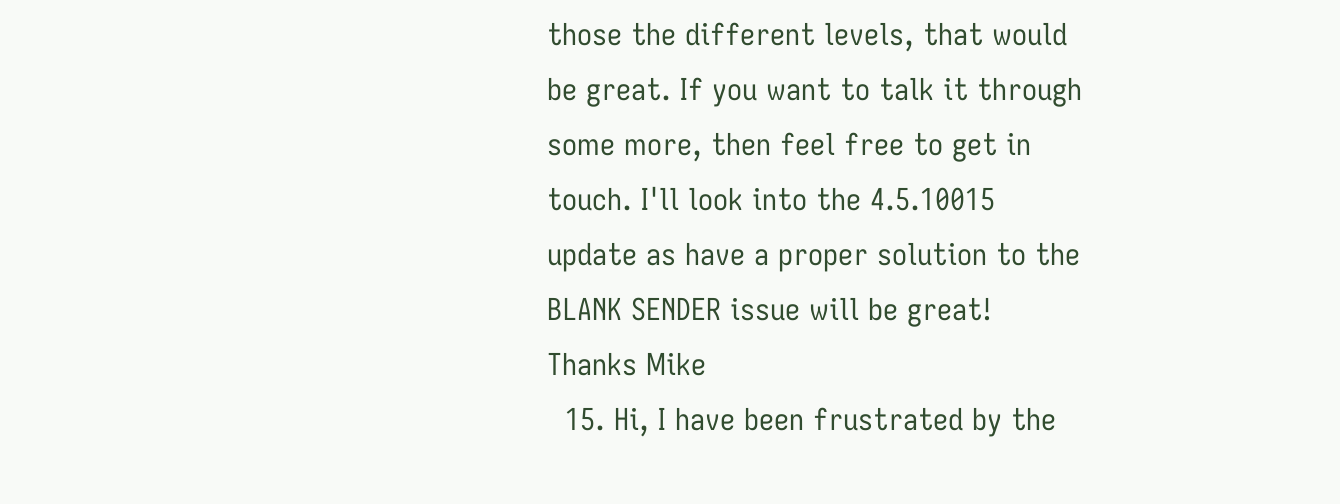those the different levels, that would be great. If you want to talk it through some more, then feel free to get in touch. I'll look into the 4.5.10015 update as have a proper solution to the BLANK SENDER issue will be great! Thanks Mike
  15. Hi, I have been frustrated by the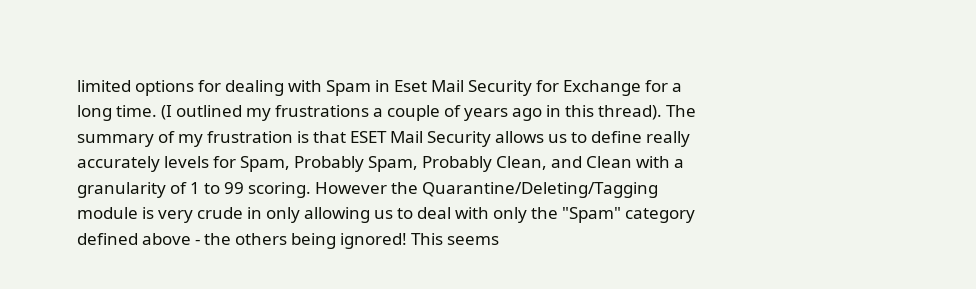limited options for dealing with Spam in Eset Mail Security for Exchange for a long time. (I outlined my frustrations a couple of years ago in this thread). The summary of my frustration is that ESET Mail Security allows us to define really accurately levels for Spam, Probably Spam, Probably Clean, and Clean with a granularity of 1 to 99 scoring. However the Quarantine/Deleting/Tagging module is very crude in only allowing us to deal with only the "Spam" category defined above - the others being ignored! This seems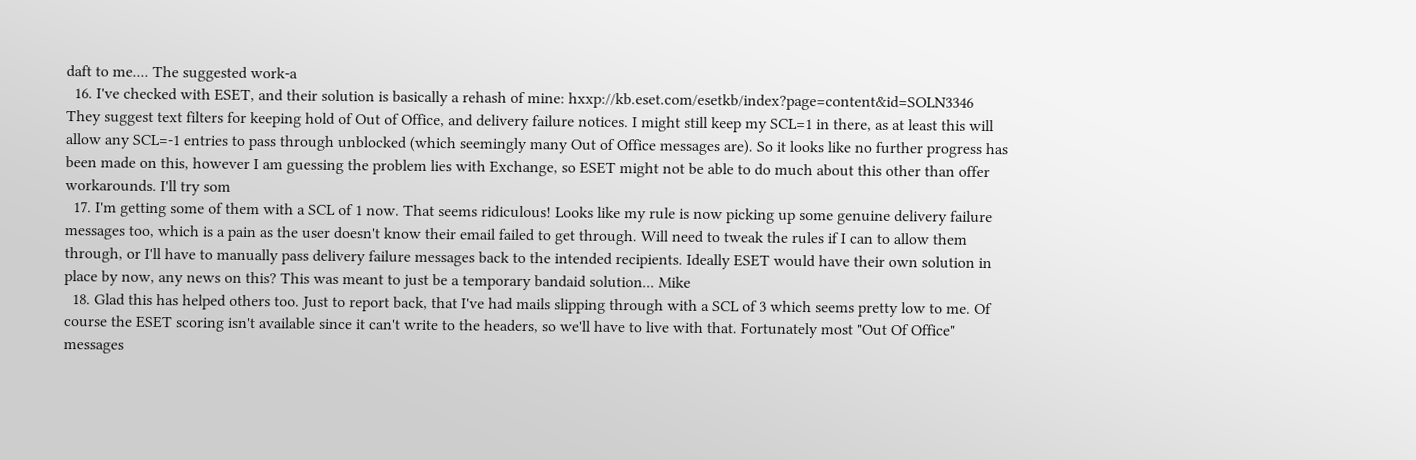daft to me.... The suggested work-a
  16. I've checked with ESET, and their solution is basically a rehash of mine: hxxp://kb.eset.com/esetkb/index?page=content&id=SOLN3346 They suggest text filters for keeping hold of Out of Office, and delivery failure notices. I might still keep my SCL=1 in there, as at least this will allow any SCL=-1 entries to pass through unblocked (which seemingly many Out of Office messages are). So it looks like no further progress has been made on this, however I am guessing the problem lies with Exchange, so ESET might not be able to do much about this other than offer workarounds. I'll try som
  17. I'm getting some of them with a SCL of 1 now. That seems ridiculous! Looks like my rule is now picking up some genuine delivery failure messages too, which is a pain as the user doesn't know their email failed to get through. Will need to tweak the rules if I can to allow them through, or I'll have to manually pass delivery failure messages back to the intended recipients. Ideally ESET would have their own solution in place by now, any news on this? This was meant to just be a temporary bandaid solution... Mike
  18. Glad this has helped others too. Just to report back, that I've had mails slipping through with a SCL of 3 which seems pretty low to me. Of course the ESET scoring isn't available since it can't write to the headers, so we'll have to live with that. Fortunately most "Out Of Office" messages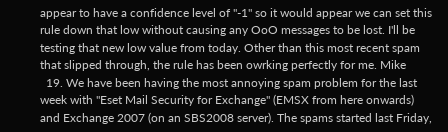appear to have a confidence level of "-1" so it would appear we can set this rule down that low without causing any OoO messages to be lost. I'll be testing that new low value from today. Other than this most recent spam that slipped through, the rule has been owrking perfectly for me. Mike
  19. We have been having the most annoying spam problem for the last week with "Eset Mail Security for Exchange" (EMSX from here onwards) and Exchange 2007 (on an SBS2008 server). The spams started last Friday,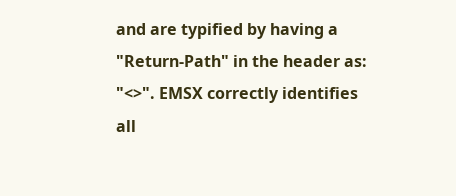and are typified by having a "Return-Path" in the header as: "<>". EMSX correctly identifies all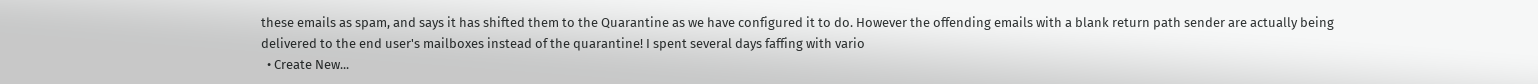these emails as spam, and says it has shifted them to the Quarantine as we have configured it to do. However the offending emails with a blank return path sender are actually being delivered to the end user's mailboxes instead of the quarantine! I spent several days faffing with vario
  • Create New...